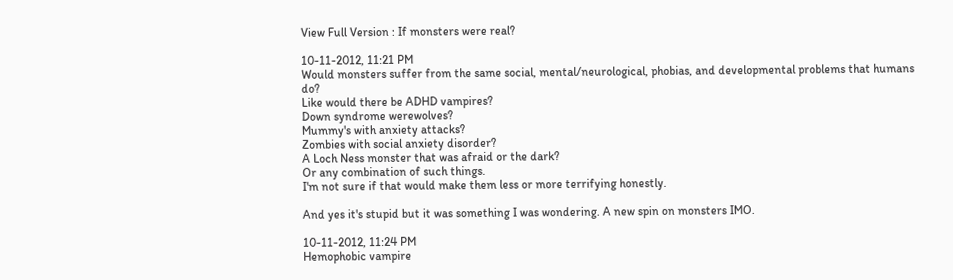View Full Version : If monsters were real?

10-11-2012, 11:21 PM
Would monsters suffer from the same social, mental/neurological, phobias, and developmental problems that humans do?
Like would there be ADHD vampires?
Down syndrome werewolves?
Mummy's with anxiety attacks?
Zombies with social anxiety disorder?
A Loch Ness monster that was afraid or the dark?
Or any combination of such things.
I'm not sure if that would make them less or more terrifying honestly.

And yes it's stupid but it was something I was wondering. A new spin on monsters IMO.

10-11-2012, 11:24 PM
Hemophobic vampire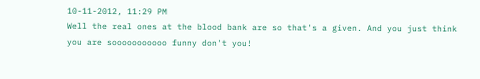10-11-2012, 11:29 PM
Well the real ones at the blood bank are so that's a given. And you just think you are sooooooooooo funny don't you!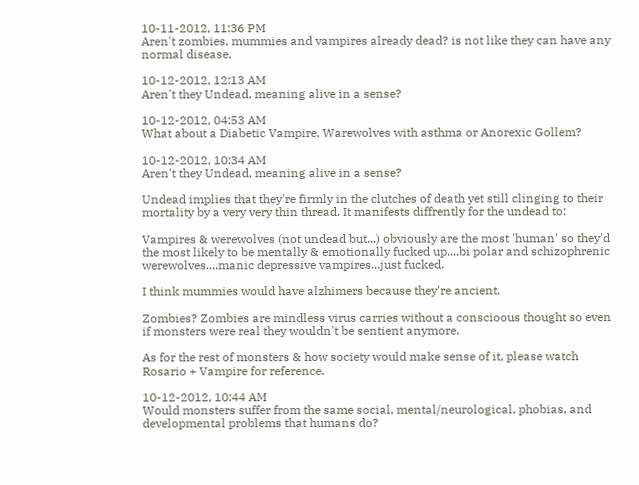10-11-2012, 11:36 PM
Aren't zombies, mummies and vampires already dead? is not like they can have any normal disease.

10-12-2012, 12:13 AM
Aren't they Undead, meaning alive in a sense?

10-12-2012, 04:53 AM
What about a Diabetic Vampire, Warewolves with asthma or Anorexic Gollem?

10-12-2012, 10:34 AM
Aren't they Undead, meaning alive in a sense?

Undead implies that they're firmly in the clutches of death yet still clinging to their mortality by a very very thin thread. It manifests diffrently for the undead to:

Vampires & werewolves (not undead but...) obviously are the most 'human' so they'd the most likely to be mentally & emotionally fucked up....bi polar and schizophrenic werewolves....manic depressive vampires...just fucked.

I think mummies would have alzhimers because they're ancient.

Zombies? Zombies are mindless virus carries without a conscioous thought so even if monsters were real they wouldn't be sentient anymore.

As for the rest of monsters & how society would make sense of it, please watch Rosario + Vampire for reference.

10-12-2012, 10:44 AM
Would monsters suffer from the same social, mental/neurological, phobias, and developmental problems that humans do?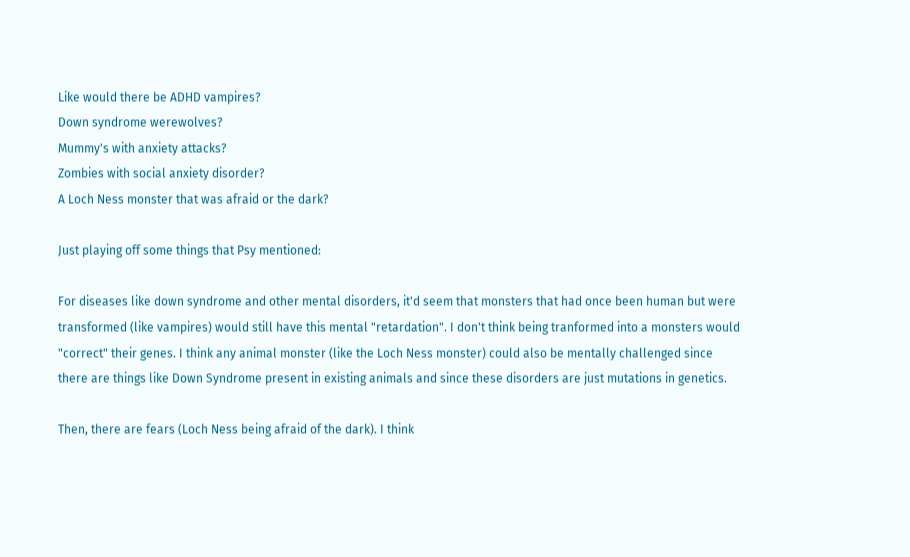Like would there be ADHD vampires?
Down syndrome werewolves?
Mummy's with anxiety attacks?
Zombies with social anxiety disorder?
A Loch Ness monster that was afraid or the dark?

Just playing off some things that Psy mentioned:

For diseases like down syndrome and other mental disorders, it'd seem that monsters that had once been human but were transformed (like vampires) would still have this mental "retardation". I don't think being tranformed into a monsters would "correct" their genes. I think any animal monster (like the Loch Ness monster) could also be mentally challenged since there are things like Down Syndrome present in existing animals and since these disorders are just mutations in genetics.

Then, there are fears (Loch Ness being afraid of the dark). I think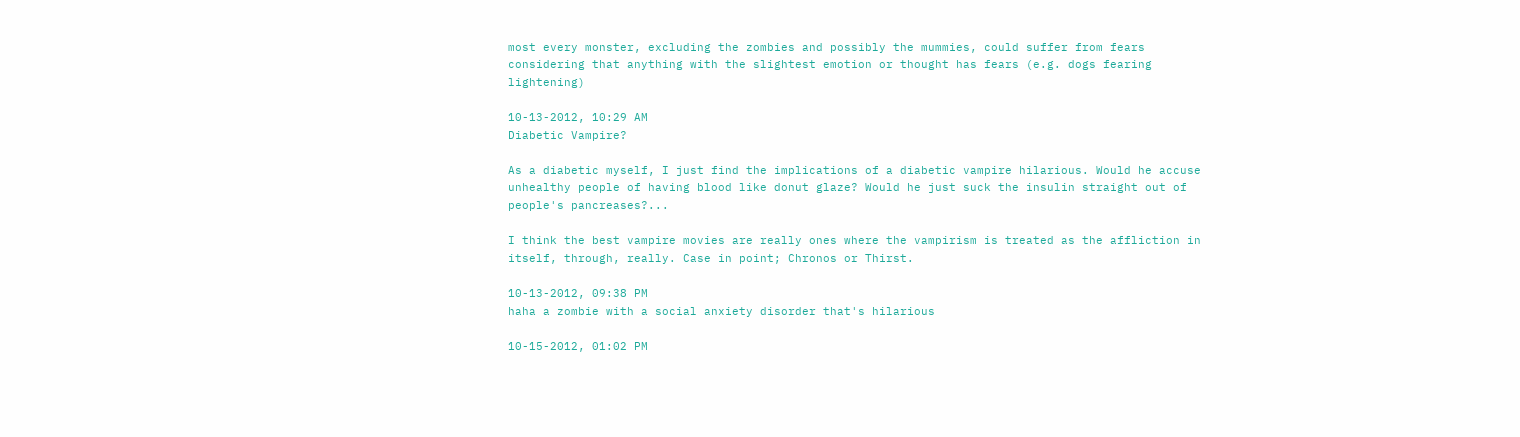most every monster, excluding the zombies and possibly the mummies, could suffer from fears considering that anything with the slightest emotion or thought has fears (e.g. dogs fearing lightening)

10-13-2012, 10:29 AM
Diabetic Vampire?

As a diabetic myself, I just find the implications of a diabetic vampire hilarious. Would he accuse unhealthy people of having blood like donut glaze? Would he just suck the insulin straight out of people's pancreases?...

I think the best vampire movies are really ones where the vampirism is treated as the affliction in itself, through, really. Case in point; Chronos or Thirst.

10-13-2012, 09:38 PM
haha a zombie with a social anxiety disorder that's hilarious

10-15-2012, 01:02 PM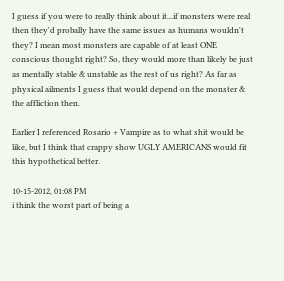I guess if you were to really think about it...if monsters were real then they'd probally have the same issues as humans wouldn't they? I mean most monsters are capable of at least ONE conscious thought right? So, they would more than likely be just as mentally stable & unstable as the rest of us right? As far as physical ailments I guess that would depend on the monster & the affliction then.

Earlier I referenced Rosario + Vampire as to what shit would be like, but I think that crappy show UGLY AMERICANS would fit this hypothetical better.

10-15-2012, 01:08 PM
i think the worst part of being a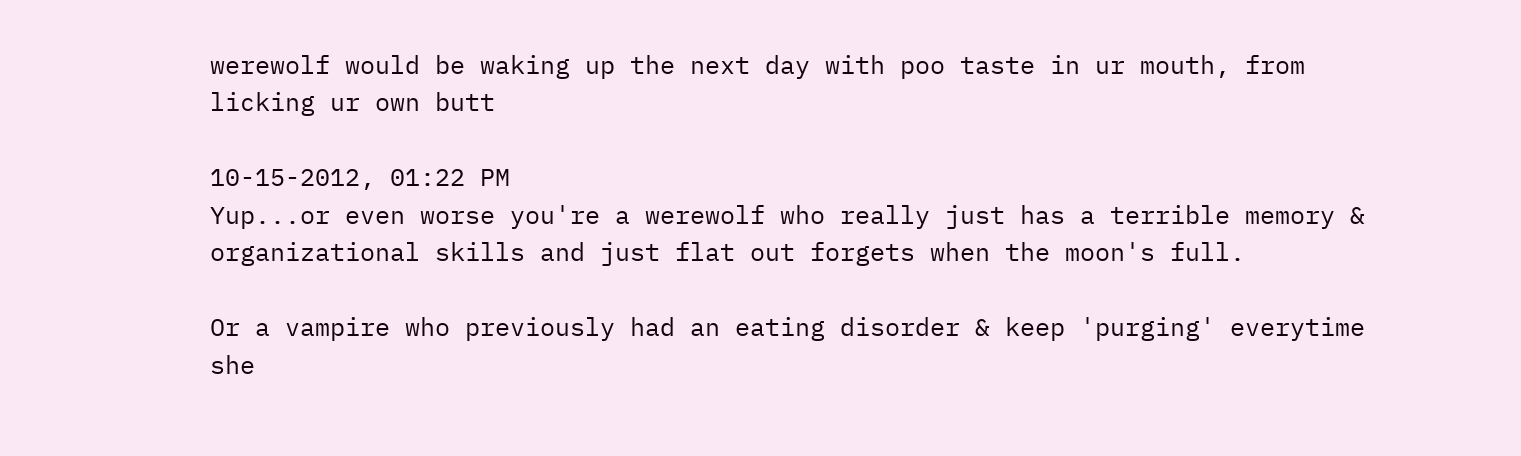werewolf would be waking up the next day with poo taste in ur mouth, from licking ur own butt

10-15-2012, 01:22 PM
Yup...or even worse you're a werewolf who really just has a terrible memory & organizational skills and just flat out forgets when the moon's full.

Or a vampire who previously had an eating disorder & keep 'purging' everytime she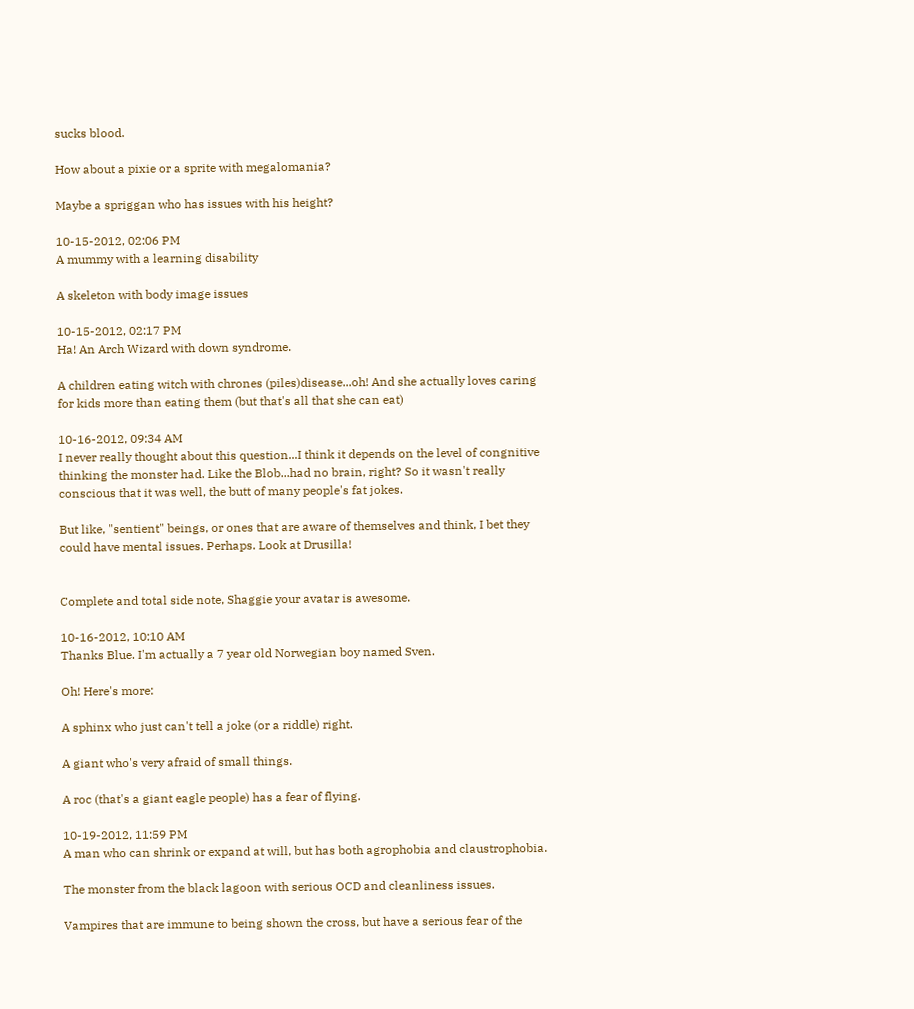sucks blood.

How about a pixie or a sprite with megalomania?

Maybe a spriggan who has issues with his height?

10-15-2012, 02:06 PM
A mummy with a learning disability

A skeleton with body image issues

10-15-2012, 02:17 PM
Ha! An Arch Wizard with down syndrome.

A children eating witch with chrones (piles)disease...oh! And she actually loves caring for kids more than eating them (but that's all that she can eat)

10-16-2012, 09:34 AM
I never really thought about this question...I think it depends on the level of congnitive thinking the monster had. Like the Blob...had no brain, right? So it wasn't really conscious that it was well, the butt of many people's fat jokes.

But like, "sentient" beings, or ones that are aware of themselves and think, I bet they could have mental issues. Perhaps. Look at Drusilla!


Complete and total side note, Shaggie your avatar is awesome.

10-16-2012, 10:10 AM
Thanks Blue. I'm actually a 7 year old Norwegian boy named Sven.

Oh! Here's more:

A sphinx who just can't tell a joke (or a riddle) right.

A giant who's very afraid of small things.

A roc (that's a giant eagle people) has a fear of flying.

10-19-2012, 11:59 PM
A man who can shrink or expand at will, but has both agrophobia and claustrophobia.

The monster from the black lagoon with serious OCD and cleanliness issues.

Vampires that are immune to being shown the cross, but have a serious fear of the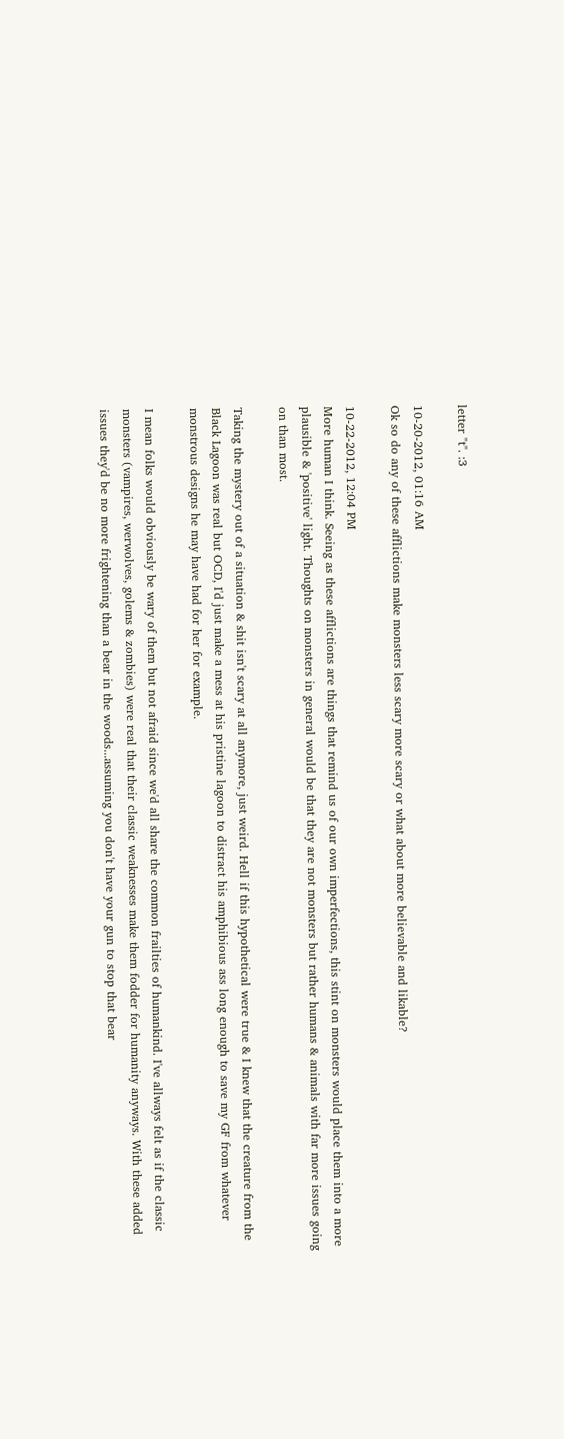letter "t". :3

10-20-2012, 01:16 AM
Ok so do any of these afflictions make monsters less scary more scary or what about more believable and likable?

10-22-2012, 12:04 PM
More human I think. Seeing as these afflictions are things that remind us of our own imperfections, this stint on monsters would place them into a more plausible & 'positive' light. Thoughts on monsters in general would be that they are not monsters but rather humans & animals with far more issues going on than most.

Taking the mystery out of a situation & shit isn't scary at all anymore, just weird. Hell if this hypothetical were true & I knew that the creature from the Black Lagoon was real but OCD, I'd just make a mess at his pristine lagoon to distract his amphibious ass long enough to save my GF from whatever monstrous designs he may have had for her for example.

I mean folks would obviously be wary of them but not afraid since we'd all share the common frailties of humankind. I've allways felt as if the classic monsters (vampires, werwolves, golems & zombies) were real that their classic weaknesses make them fodder for humanity anyways. With these added issues they'd be no more frightening than a bear in the woods...assuming you don't have your gun to stop that bear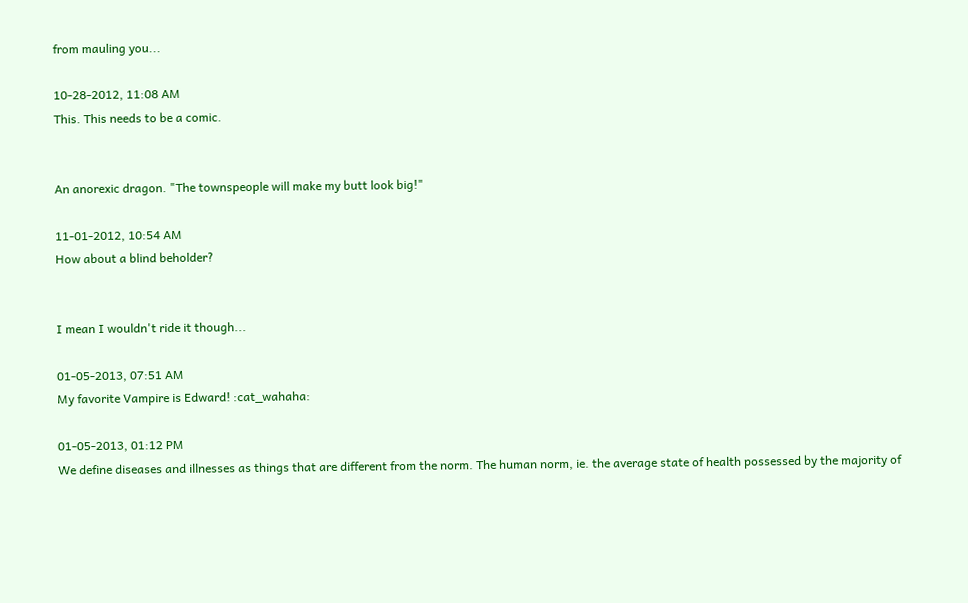from mauling you...

10-28-2012, 11:08 AM
This. This needs to be a comic.


An anorexic dragon. "The townspeople will make my butt look big!"

11-01-2012, 10:54 AM
How about a blind beholder?


I mean I wouldn't ride it though...

01-05-2013, 07:51 AM
My favorite Vampire is Edward! :cat_wahaha:

01-05-2013, 01:12 PM
We define diseases and illnesses as things that are different from the norm. The human norm, ie. the average state of health possessed by the majority of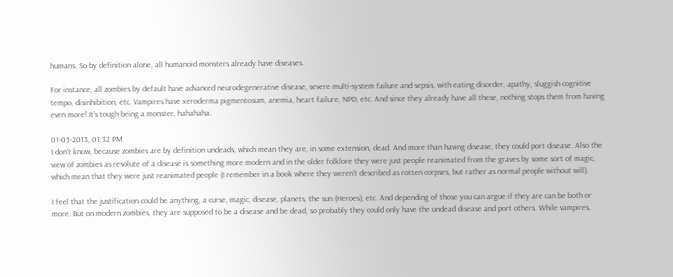humans. So by definition alone, all humanoid monsters already have diseases.

For instance, all zombies by default have advanced neurodegenerative disease, severe multi-system failure and sepsis, with eating disorder, apathy, sluggish cognitive tempo, disinhibition, etc. Vampires have xeroderma pigmentosum, anemia, heart failure, NPD, etc. And since they already have all these, nothing stops them from having even more! It's tough being a monster, hahahaha.

01-05-2013, 01:32 PM
I don't know, because zombies are by definition undeads, which mean they are, in some extension, dead. And more than having disease, they could port disease. Also the view of zombies as resolute of a disease is something more modern and in the older folklore they were just people reanimated from the graves by some sort of magic, which mean that they were just reanimated people (I remember in a book where they weren't described as rotten corpses, but rather as normal people without will).

I feel that the justification could be anything, a curse, magic, disease, planets, the sun (Heroes), etc. And depending of those you can argue if they are can be both or more. But on modern zombies, they are supposed to be a disease and be dead, so probably they could only have the undead disease and port others. While vampires,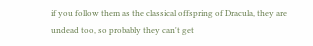if you follow them as the classical offspring of Dracula, they are undead too, so probably they can't get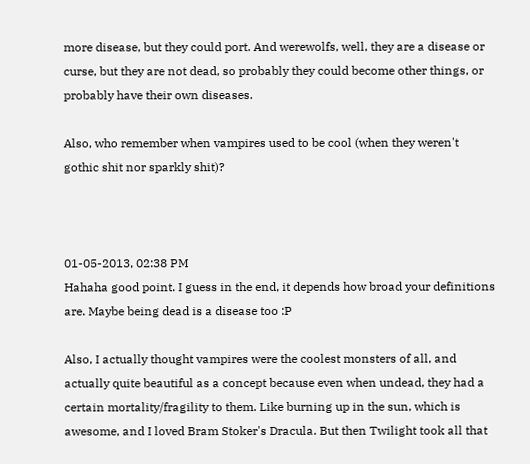more disease, but they could port. And werewolfs, well, they are a disease or curse, but they are not dead, so probably they could become other things, or probably have their own diseases.

Also, who remember when vampires used to be cool (when they weren't gothic shit nor sparkly shit)?



01-05-2013, 02:38 PM
Hahaha good point. I guess in the end, it depends how broad your definitions are. Maybe being dead is a disease too :P

Also, I actually thought vampires were the coolest monsters of all, and actually quite beautiful as a concept because even when undead, they had a certain mortality/fragility to them. Like burning up in the sun, which is awesome, and I loved Bram Stoker's Dracula. But then Twilight took all that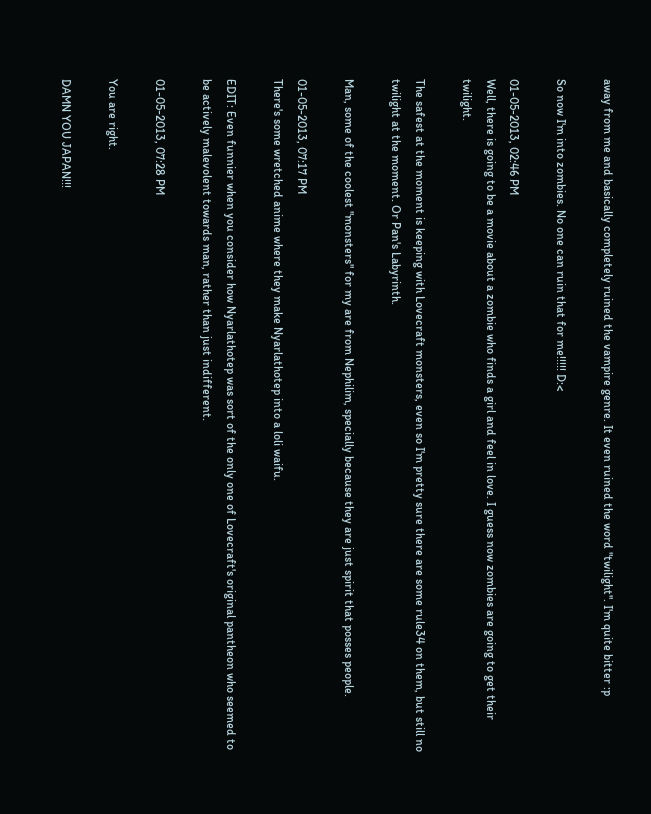away from me and basically completely ruined the vampire genre. It even ruined the word "twilight". I'm quite bitter :p

So now I'm into zombies. No one can ruin that for me!!!!! D:<

01-05-2013, 02:46 PM
Well, there is going to be a movie about a zombie who finds a girl and feel in love. I guess now zombies are going to get their twilight.

The safest at the moment is keeping with Lovecraft monsters, even so I'm pretty sure there are some rule34 on them, but still no twilight at the moment. Or Pan's Labyrinth.

Man, some of the coolest "monsters" for my are from Nephilim, specially because they are just spirit that posses people.

01-05-2013, 07:17 PM
There's some wretched anime where they make Nyarlathotep into a loli waifu.

EDIT: Even funnier when you consider how Nyarlathotep was sort of the only one of Lovecraft's original pantheon who seemed to be actively malevolent towards man, rather than just indifferent.

01-05-2013, 07:28 PM

You are right.

DAMN YOU JAPAN!!!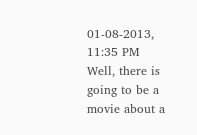01-08-2013, 11:35 PM
Well, there is going to be a movie about a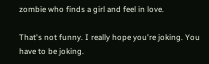zombie who finds a girl and feel in love.

That's not funny. I really hope you're joking. You have to be joking.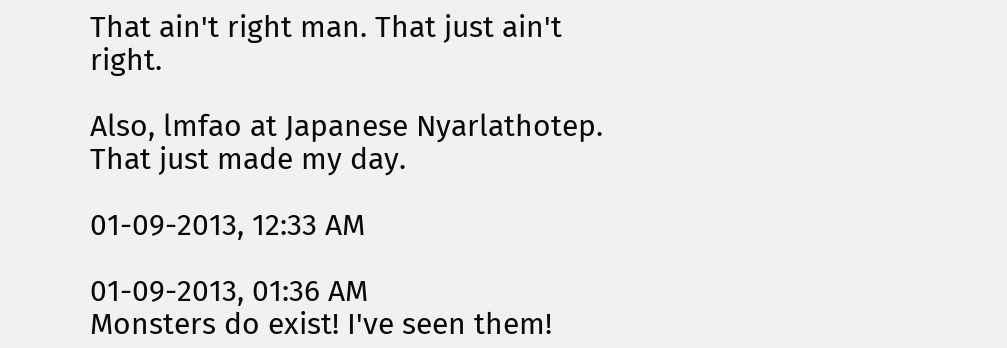That ain't right man. That just ain't right.

Also, lmfao at Japanese Nyarlathotep. That just made my day.

01-09-2013, 12:33 AM

01-09-2013, 01:36 AM
Monsters do exist! I've seen them!